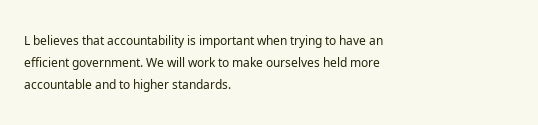L believes that accountability is important when trying to have an efficient government. We will work to make ourselves held more accountable and to higher standards.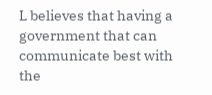L believes that having a government that can communicate best with the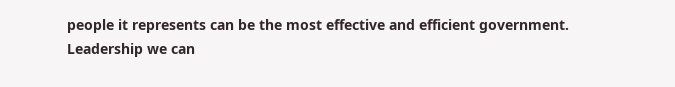people it represents can be the most effective and efficient government.
Leadership we can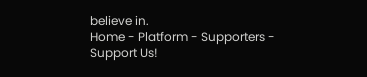believe in.
Home - Platform - Supporters - Support Us!